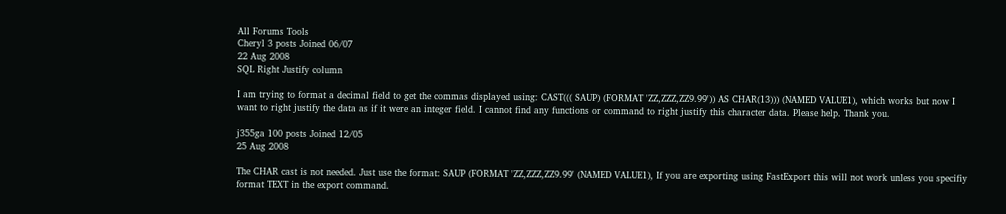All Forums Tools
Cheryl 3 posts Joined 06/07
22 Aug 2008
SQL Right Justify column

I am trying to format a decimal field to get the commas displayed using: CAST((( SAUP) (FORMAT 'ZZ,ZZZ,ZZ9.99')) AS CHAR(13))) (NAMED VALUE1), which works but now I want to right justify the data as if it were an integer field. I cannot find any functions or command to right justify this character data. Please help. Thank you.

j355ga 100 posts Joined 12/05
25 Aug 2008

The CHAR cast is not needed. Just use the format: SAUP (FORMAT 'ZZ,ZZZ,ZZ9.99' (NAMED VALUE1), If you are exporting using FastExport this will not work unless you specifiy format TEXT in the export command.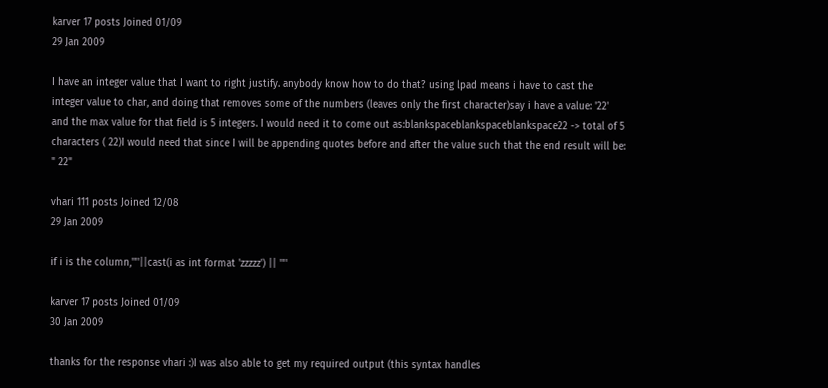karver 17 posts Joined 01/09
29 Jan 2009

I have an integer value that I want to right justify. anybody know how to do that? using lpad means i have to cast the integer value to char, and doing that removes some of the numbers (leaves only the first character)say i have a value: '22' and the max value for that field is 5 integers. I would need it to come out as:blankspaceblankspaceblankspace22 -> total of 5 characters ( 22)I would need that since I will be appending quotes before and after the value such that the end result will be: " 22"

vhari 111 posts Joined 12/08
29 Jan 2009

if i is the column,'"'||cast(i as int format 'zzzzz') || '"'

karver 17 posts Joined 01/09
30 Jan 2009

thanks for the response vhari :)I was also able to get my required output (this syntax handles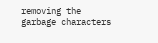removing the garbage characters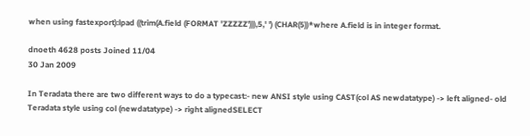when using fastexport):lpad ((trim(A.field (FORMAT 'ZZZZZ'))),5,' ') (CHAR(5))*where A.field is in integer format.

dnoeth 4628 posts Joined 11/04
30 Jan 2009

In Teradata there are two different ways to do a typecast:- new ANSI style using CAST(col AS newdatatype) -> left aligned- old Teradata style using col (newdatatype) -> right alignedSELECT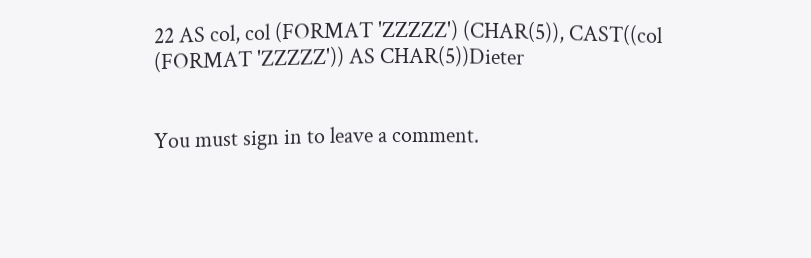22 AS col, col (FORMAT 'ZZZZZ') (CHAR(5)), CAST((col (FORMAT 'ZZZZZ')) AS CHAR(5))Dieter


You must sign in to leave a comment.